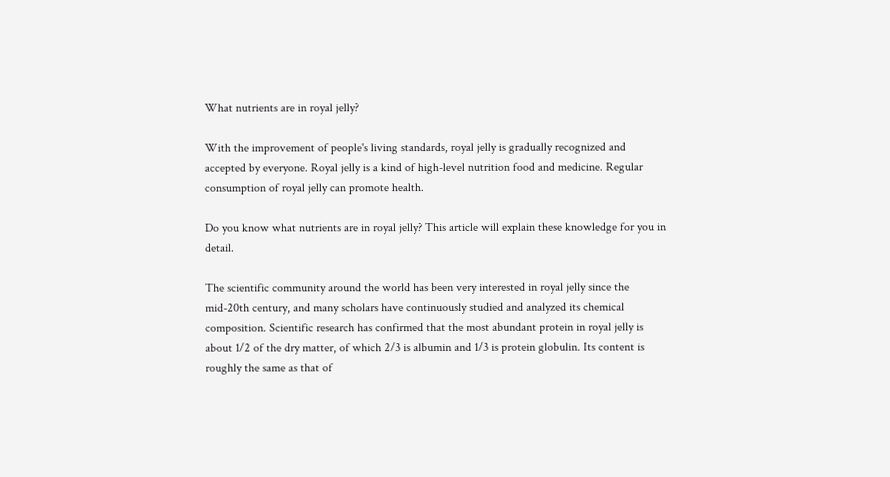What nutrients are in royal jelly?

With the improvement of people's living standards, royal jelly is gradually recognized and accepted by everyone. Royal jelly is a kind of high-level nutrition food and medicine. Regular consumption of royal jelly can promote health.

Do you know what nutrients are in royal jelly? This article will explain these knowledge for you in detail.

The scientific community around the world has been very interested in royal jelly since the mid-20th century, and many scholars have continuously studied and analyzed its chemical composition. Scientific research has confirmed that the most abundant protein in royal jelly is about 1/2 of the dry matter, of which 2/3 is albumin and 1/3 is protein globulin. Its content is roughly the same as that of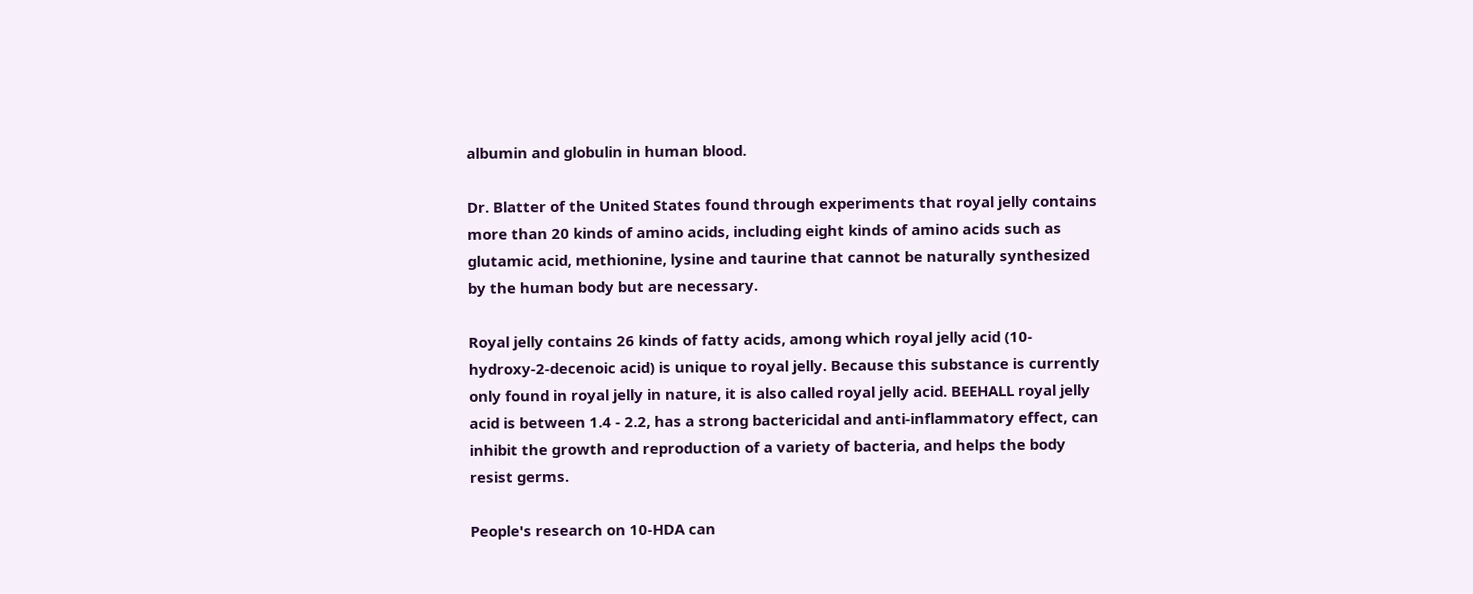albumin and globulin in human blood.

Dr. Blatter of the United States found through experiments that royal jelly contains more than 20 kinds of amino acids, including eight kinds of amino acids such as glutamic acid, methionine, lysine and taurine that cannot be naturally synthesized by the human body but are necessary.

Royal jelly contains 26 kinds of fatty acids, among which royal jelly acid (10-hydroxy-2-decenoic acid) is unique to royal jelly. Because this substance is currently only found in royal jelly in nature, it is also called royal jelly acid. BEEHALL royal jelly acid is between 1.4 - 2.2, has a strong bactericidal and anti-inflammatory effect, can inhibit the growth and reproduction of a variety of bacteria, and helps the body resist germs.

People's research on 10-HDA can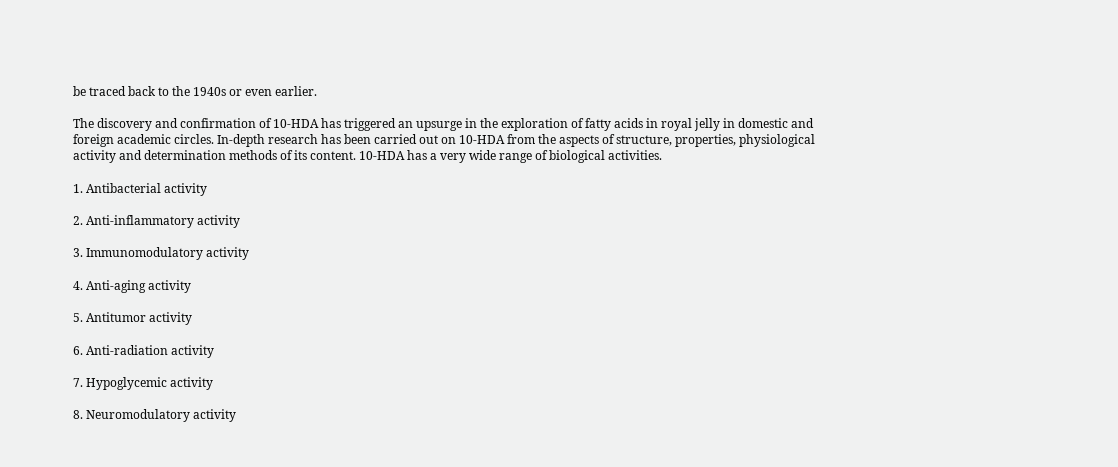be traced back to the 1940s or even earlier.

The discovery and confirmation of 10-HDA has triggered an upsurge in the exploration of fatty acids in royal jelly in domestic and foreign academic circles. In-depth research has been carried out on 10-HDA from the aspects of structure, properties, physiological activity and determination methods of its content. 10-HDA has a very wide range of biological activities.

1. Antibacterial activity

2. Anti-inflammatory activity

3. Immunomodulatory activity

4. Anti-aging activity

5. Antitumor activity

6. Anti-radiation activity

7. Hypoglycemic activity

8. Neuromodulatory activity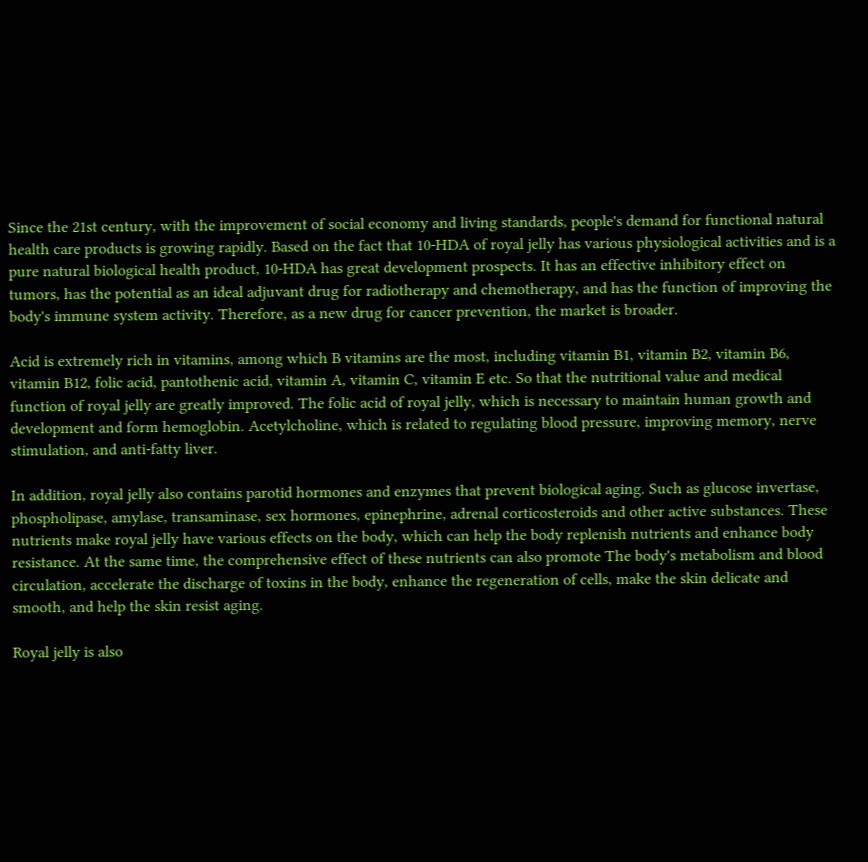Since the 21st century, with the improvement of social economy and living standards, people's demand for functional natural health care products is growing rapidly. Based on the fact that 10-HDA of royal jelly has various physiological activities and is a pure natural biological health product, 10-HDA has great development prospects. It has an effective inhibitory effect on tumors, has the potential as an ideal adjuvant drug for radiotherapy and chemotherapy, and has the function of improving the body's immune system activity. Therefore, as a new drug for cancer prevention, the market is broader.

Acid is extremely rich in vitamins, among which B vitamins are the most, including vitamin B1, vitamin B2, vitamin B6, vitamin B12, folic acid, pantothenic acid, vitamin A, vitamin C, vitamin E etc. So that the nutritional value and medical function of royal jelly are greatly improved. The folic acid of royal jelly, which is necessary to maintain human growth and development and form hemoglobin. Acetylcholine, which is related to regulating blood pressure, improving memory, nerve stimulation, and anti-fatty liver.

In addition, royal jelly also contains parotid hormones and enzymes that prevent biological aging. Such as glucose invertase, phospholipase, amylase, transaminase, sex hormones, epinephrine, adrenal corticosteroids and other active substances. These nutrients make royal jelly have various effects on the body, which can help the body replenish nutrients and enhance body resistance. At the same time, the comprehensive effect of these nutrients can also promote The body's metabolism and blood circulation, accelerate the discharge of toxins in the body, enhance the regeneration of cells, make the skin delicate and smooth, and help the skin resist aging.

Royal jelly is also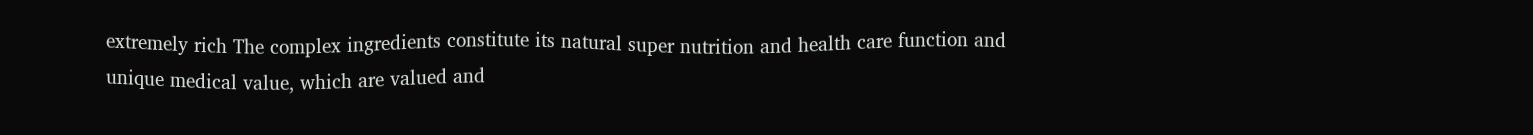extremely rich The complex ingredients constitute its natural super nutrition and health care function and unique medical value, which are valued and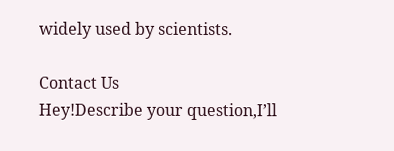widely used by scientists.

Contact Us
Hey!Describe your question,I’ll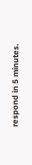respond in 5 minutes.